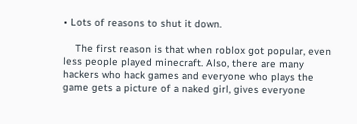• Lots of reasons to shut it down.

    The first reason is that when roblox got popular, even less people played minecraft. Also, there are many hackers who hack games and everyone who plays the game gets a picture of a naked girl, gives everyone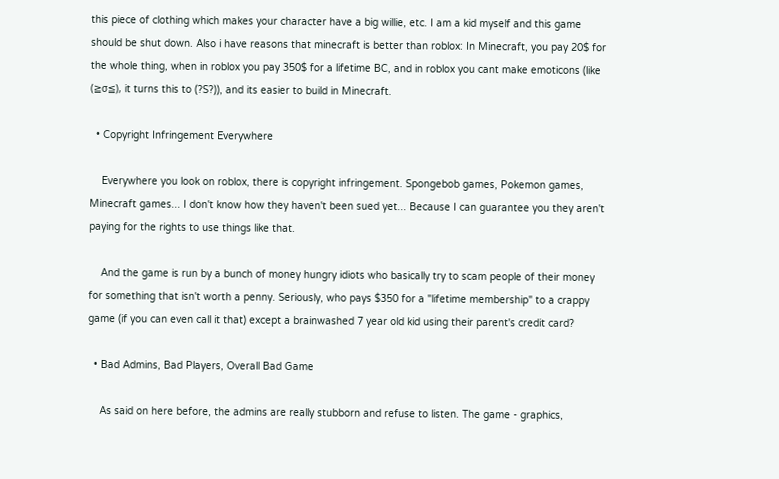this piece of clothing which makes your character have a big willie, etc. I am a kid myself and this game should be shut down. Also i have reasons that minecraft is better than roblox: In Minecraft, you pay 20$ for the whole thing, when in roblox you pay 350$ for a lifetime BC, and in roblox you cant make emoticons (like (≧σ≦), it turns this to (?S?)), and its easier to build in Minecraft.

  • Copyright Infringement Everywhere

    Everywhere you look on roblox, there is copyright infringement. Spongebob games, Pokemon games, Minecraft games... I don't know how they haven't been sued yet... Because I can guarantee you they aren't paying for the rights to use things like that.

    And the game is run by a bunch of money hungry idiots who basically try to scam people of their money for something that isn't worth a penny. Seriously, who pays $350 for a "lifetime membership" to a crappy game (if you can even call it that) except a brainwashed 7 year old kid using their parent's credit card?

  • Bad Admins, Bad Players, Overall Bad Game

    As said on here before, the admins are really stubborn and refuse to listen. The game - graphics,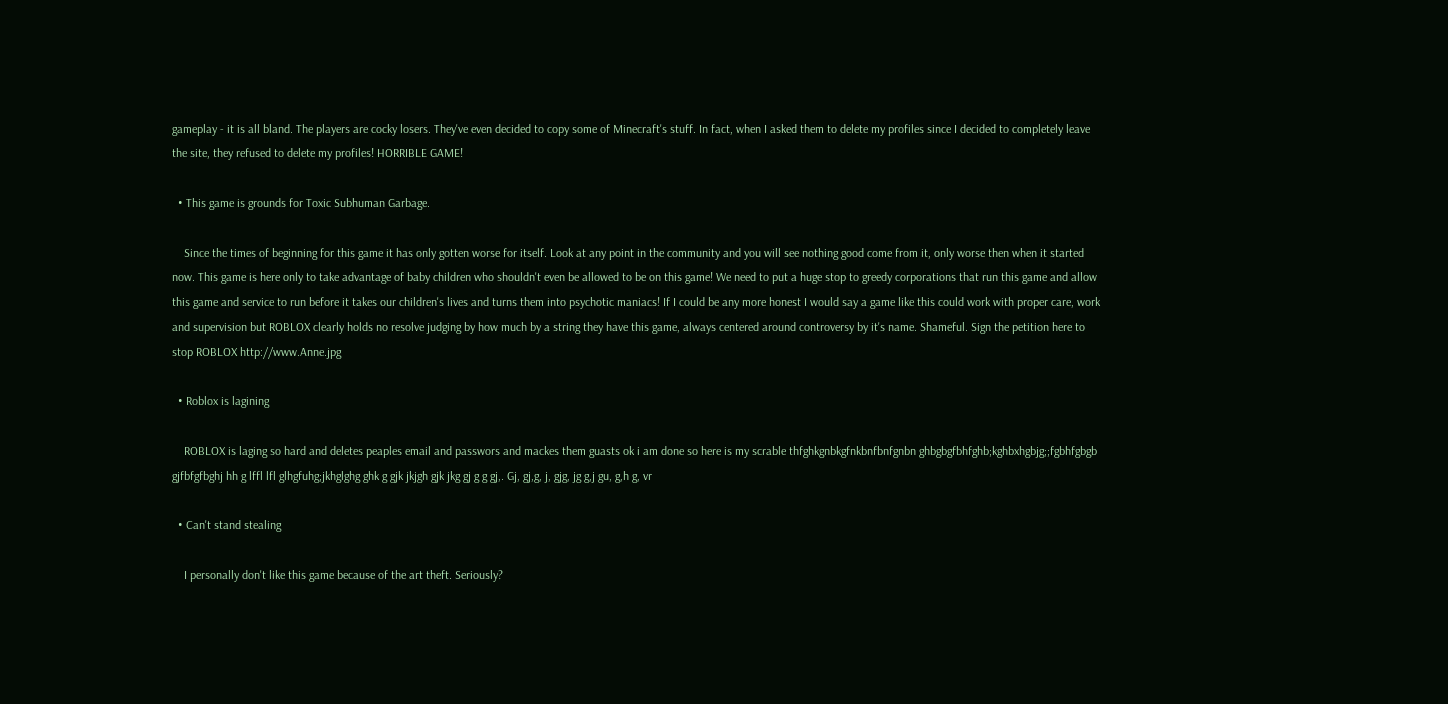gameplay - it is all bland. The players are cocky losers. They've even decided to copy some of Minecraft's stuff. In fact, when I asked them to delete my profiles since I decided to completely leave the site, they refused to delete my profiles! HORRIBLE GAME!

  • This game is grounds for Toxic Subhuman Garbage.

    Since the times of beginning for this game it has only gotten worse for itself. Look at any point in the community and you will see nothing good come from it, only worse then when it started now. This game is here only to take advantage of baby children who shouldn't even be allowed to be on this game! We need to put a huge stop to greedy corporations that run this game and allow this game and service to run before it takes our children's lives and turns them into psychotic maniacs! If I could be any more honest I would say a game like this could work with proper care, work and supervision but ROBLOX clearly holds no resolve judging by how much by a string they have this game, always centered around controversy by it's name. Shameful. Sign the petition here to stop ROBLOX http://www.Anne.jpg

  • Roblox is lagining

    ROBLOX is laging so hard and deletes peaples email and passwors and mackes them guasts ok i am done so here is my scrable thfghkgnbkgfnkbnfbnfgnbn ghbgbgfbhfghb;kghbxhgbjg;;fgbhfgbgb gjfbfgfbghj hh g lffl lfl glhgfuhg;jkhglghg ghk g gjk jkjgh gjk jkg gj g g gj,. Gj, gj,g, j, gjg, jg g,j gu, g,h g, vr

  • Can't stand stealing

    I personally don't like this game because of the art theft. Seriously?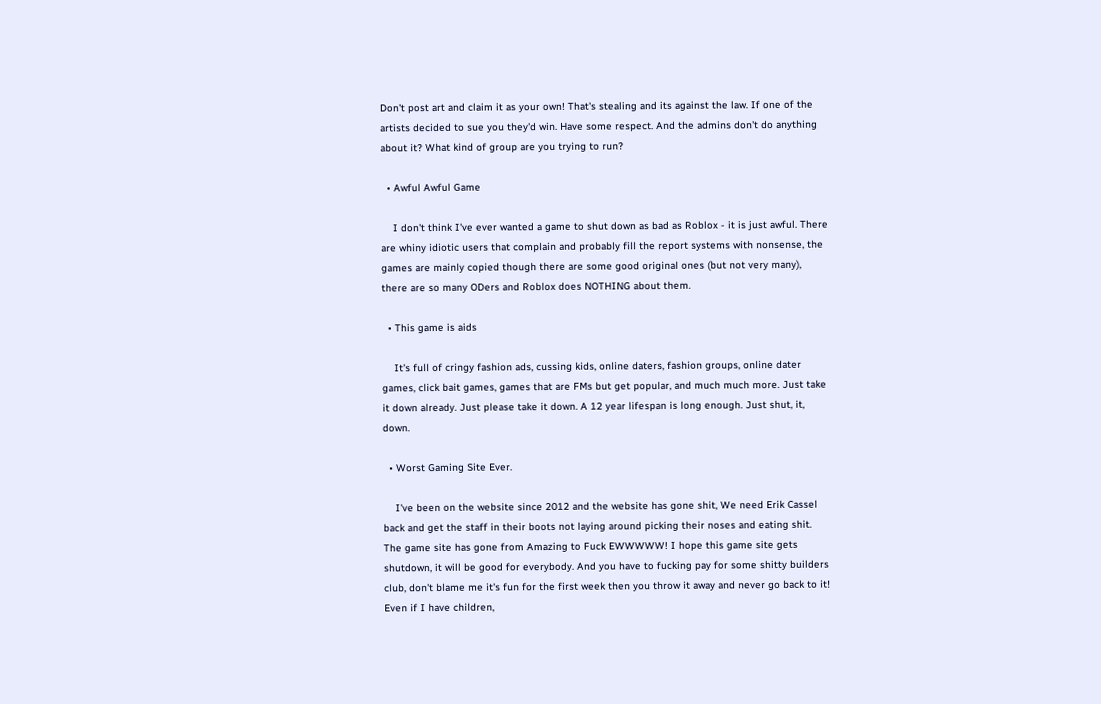Don't post art and claim it as your own! That's stealing and its against the law. If one of the artists decided to sue you they'd win. Have some respect. And the admins don't do anything about it? What kind of group are you trying to run?

  • Awful Awful Game

    I don't think I've ever wanted a game to shut down as bad as Roblox - it is just awful. There are whiny idiotic users that complain and probably fill the report systems with nonsense, the games are mainly copied though there are some good original ones (but not very many), there are so many ODers and Roblox does NOTHING about them.

  • This game is aids

    It's full of cringy fashion ads, cussing kids, online daters, fashion groups, online dater games, click bait games, games that are FMs but get popular, and much much more. Just take it down already. Just please take it down. A 12 year lifespan is long enough. Just shut, it, down.

  • Worst Gaming Site Ever.

    I've been on the website since 2012 and the website has gone shit, We need Erik Cassel back and get the staff in their boots not laying around picking their noses and eating shit. The game site has gone from Amazing to Fuck EWWWWW! I hope this game site gets shutdown, it will be good for everybody. And you have to fucking pay for some shitty builders club, don't blame me it's fun for the first week then you throw it away and never go back to it! Even if I have children,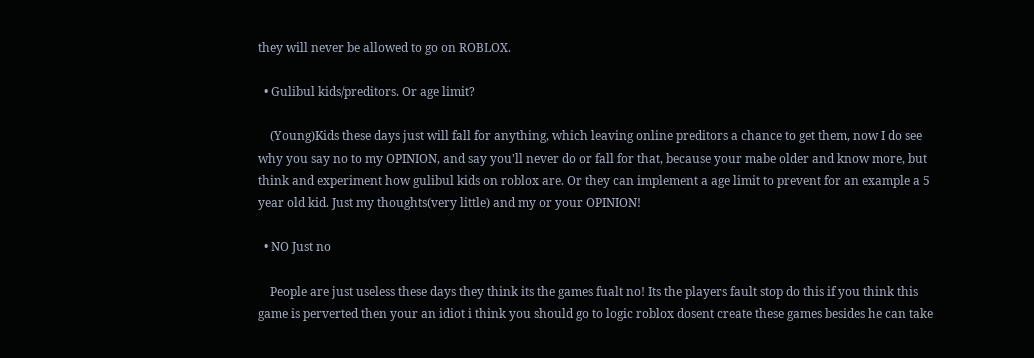they will never be allowed to go on ROBLOX.

  • Gulibul kids/preditors. Or age limit?

    (Young)Kids these days just will fall for anything, which leaving online preditors a chance to get them, now I do see why you say no to my OPINION, and say you'll never do or fall for that, because your mabe older and know more, but think and experiment how gulibul kids on roblox are. Or they can implement a age limit to prevent for an example a 5 year old kid. Just my thoughts(very little) and my or your OPINION!

  • NO Just no

    People are just useless these days they think its the games fualt no! Its the players fault stop do this if you think this game is perverted then your an idiot i think you should go to logic roblox dosent create these games besides he can take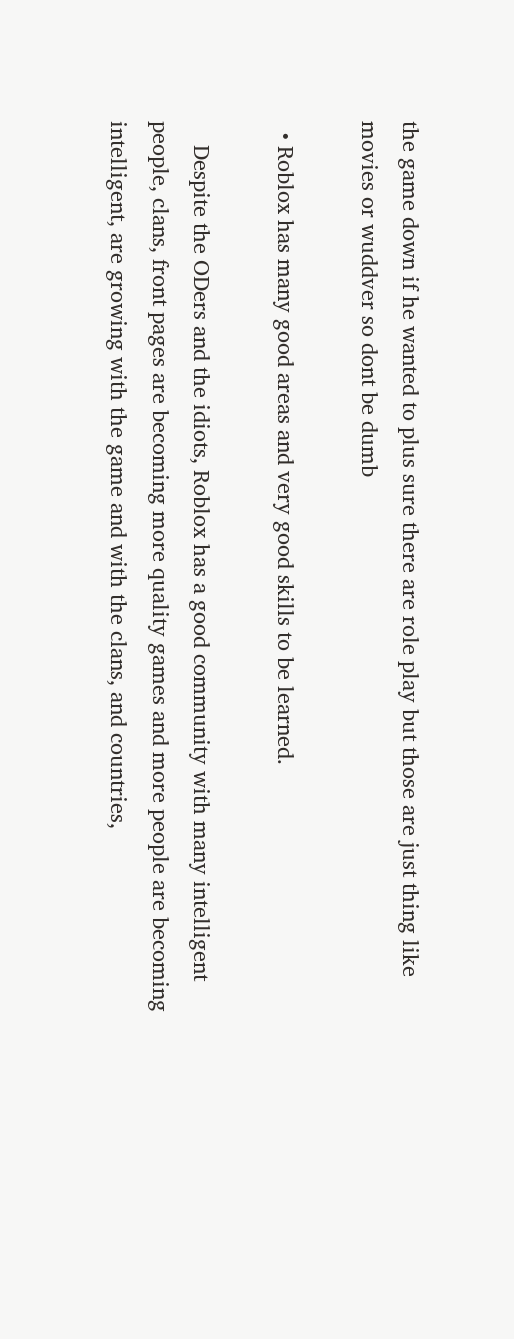the game down if he wanted to plus sure there are role play but those are just thing like movies or wuddver so dont be dumb

  • Roblox has many good areas and very good skills to be learned.

    Despite the ODers and the idiots, Roblox has a good community with many intelligent people, clans, front pages are becoming more quality games and more people are becoming intelligent, are growing with the game and with the clans, and countries,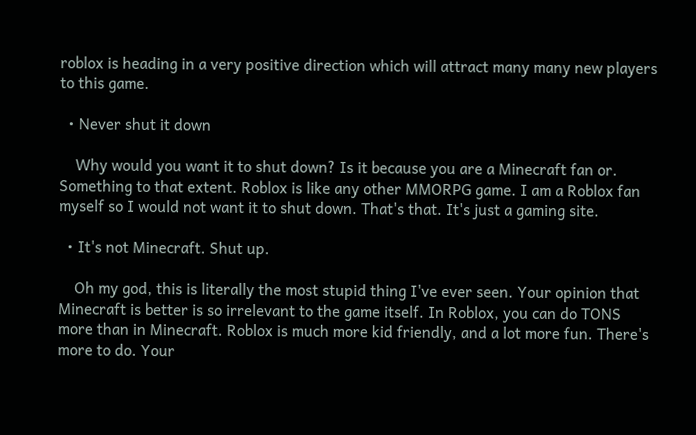roblox is heading in a very positive direction which will attract many many new players to this game.

  • Never shut it down

    Why would you want it to shut down? Is it because you are a Minecraft fan or. Something to that extent. Roblox is like any other MMORPG game. I am a Roblox fan myself so I would not want it to shut down. That's that. It's just a gaming site.

  • It's not Minecraft. Shut up.

    Oh my god, this is literally the most stupid thing I've ever seen. Your opinion that Minecraft is better is so irrelevant to the game itself. In Roblox, you can do TONS more than in Minecraft. Roblox is much more kid friendly, and a lot more fun. There's more to do. Your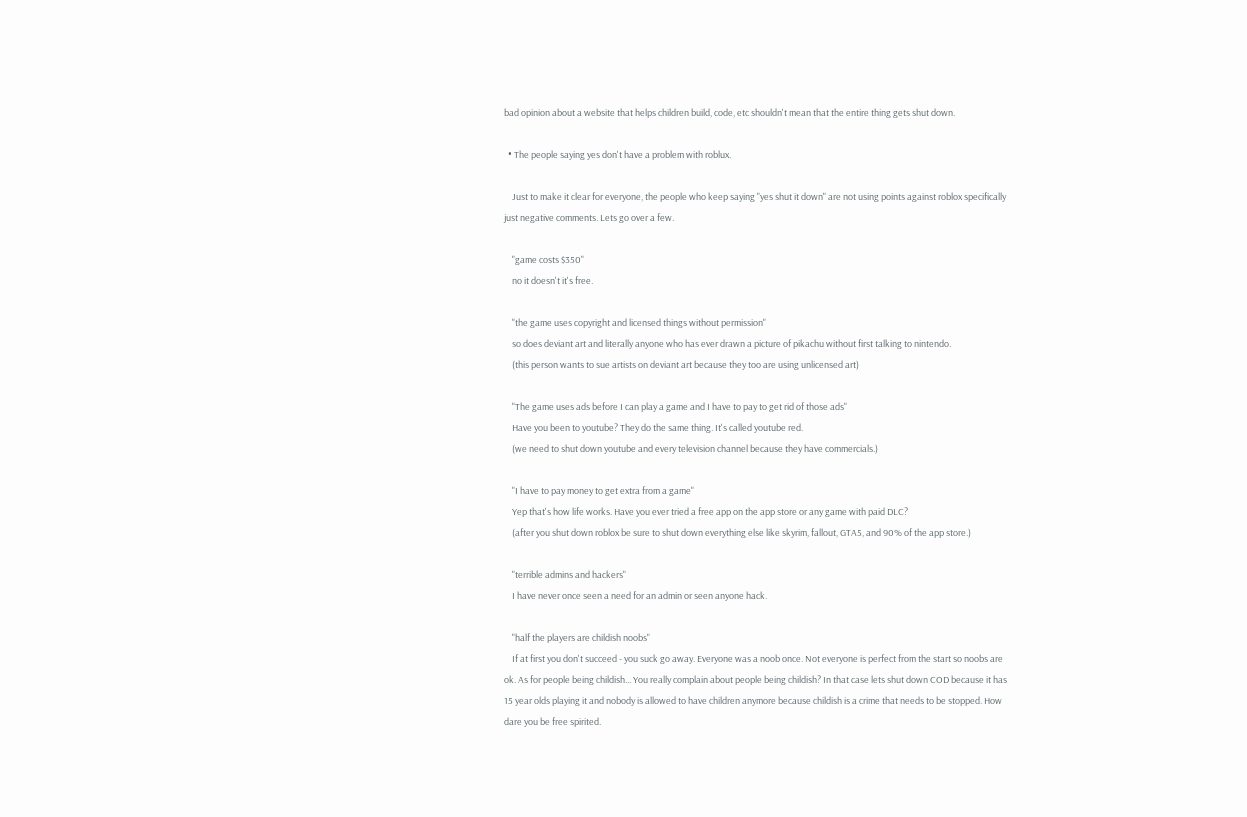bad opinion about a website that helps children build, code, etc shouldn't mean that the entire thing gets shut down.

  • The people saying yes don't have a problem with roblux.

    Just to make it clear for everyone, the people who keep saying "yes shut it down" are not using points against roblox specifically just negative comments. Lets go over a few.

    "game costs $350"
    no it doesn't it's free.

    "the game uses copyright and licensed things without permission"
    so does deviant art and literally anyone who has ever drawn a picture of pikachu without first talking to nintendo.
    (this person wants to sue artists on deviant art because they too are using unlicensed art)

    "The game uses ads before I can play a game and I have to pay to get rid of those ads"
    Have you been to youtube? They do the same thing. It's called youtube red.
    (we need to shut down youtube and every television channel because they have commercials.)

    "I have to pay money to get extra from a game"
    Yep that's how life works. Have you ever tried a free app on the app store or any game with paid DLC?
    (after you shut down roblox be sure to shut down everything else like skyrim, fallout, GTA5, and 90% of the app store.)

    "terrible admins and hackers"
    I have never once seen a need for an admin or seen anyone hack.

    "half the players are childish noobs"
    If at first you don't succeed - you suck go away. Everyone was a noob once. Not everyone is perfect from the start so noobs are ok. As for people being childish... You really complain about people being childish? In that case lets shut down COD because it has 15 year olds playing it and nobody is allowed to have children anymore because childish is a crime that needs to be stopped. How dare you be free spirited.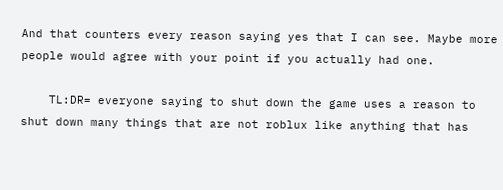And that counters every reason saying yes that I can see. Maybe more people would agree with your point if you actually had one.

    TL:DR= everyone saying to shut down the game uses a reason to shut down many things that are not roblux like anything that has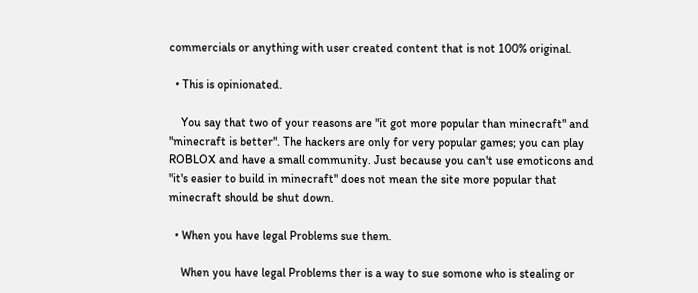commercials or anything with user created content that is not 100% original.

  • This is opinionated.

    You say that two of your reasons are "it got more popular than minecraft" and "minecraft is better". The hackers are only for very popular games; you can play ROBLOX and have a small community. Just because you can't use emoticons and "it's easier to build in minecraft" does not mean the site more popular that minecraft should be shut down.

  • When you have legal Problems sue them.

    When you have legal Problems ther is a way to sue somone who is stealing or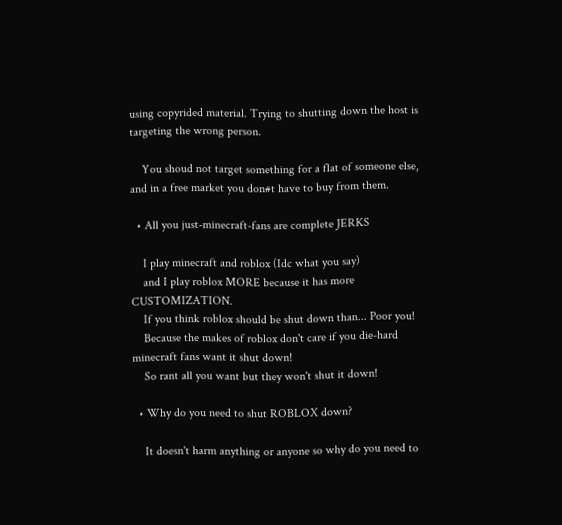using copyrided material. Trying to shutting down the host is targeting the wrong person.

    You shoud not target something for a flat of someone else, and in a free market you don#t have to buy from them.

  • All you just-minecraft-fans are complete JERKS

    I play minecraft and roblox (Idc what you say)
    and I play roblox MORE because it has more CUSTOMIZATION.
    If you think roblox should be shut down than... Poor you!
    Because the makes of roblox don't care if you die-hard minecraft fans want it shut down!
    So rant all you want but they won't shut it down!

  • Why do you need to shut ROBLOX down?

    It doesn't harm anything or anyone so why do you need to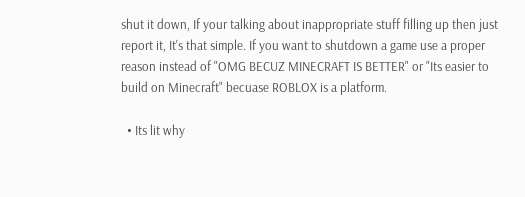shut it down, If your talking about inappropriate stuff filling up then just report it, It's that simple. If you want to shutdown a game use a proper reason instead of "OMG BECUZ MINECRAFT IS BETTER" or "Its easier to build on Minecraft" becuase ROBLOX is a platform.

  • Its lit why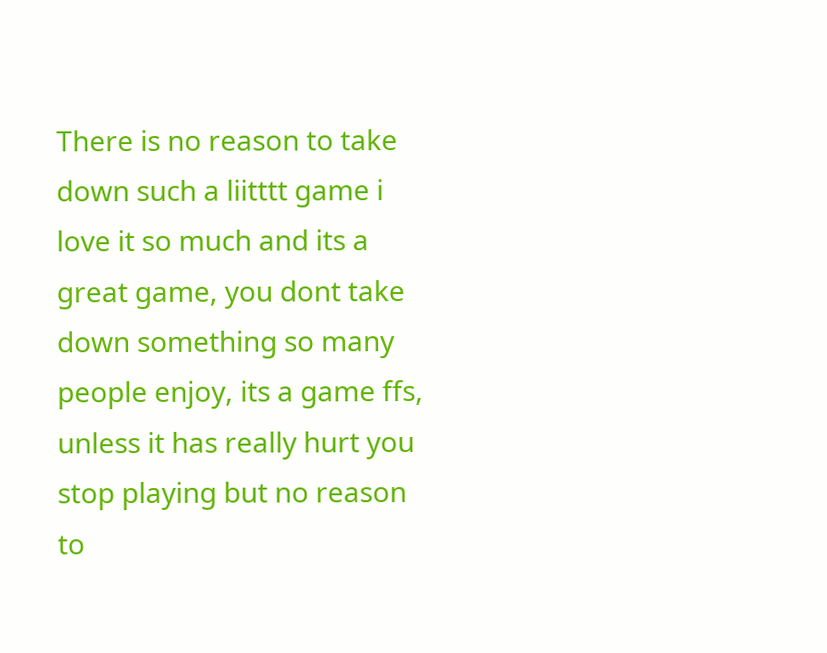There is no reason to take down such a liitttt game i love it so much and its a great game, you dont take down something so many people enjoy, its a game ffs, unless it has really hurt you stop playing but no reason to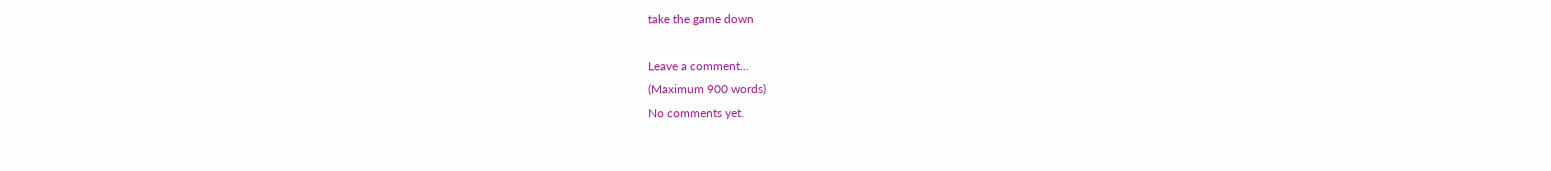take the game down

Leave a comment...
(Maximum 900 words)
No comments yet.